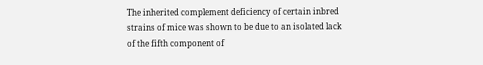The inherited complement deficiency of certain inbred strains of mice was shown to be due to an isolated lack of the fifth component of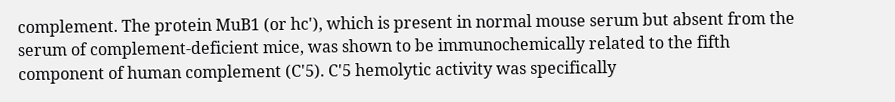complement. The protein MuB1 (or hc'), which is present in normal mouse serum but absent from the serum of complement-deficient mice, was shown to be immunochemically related to the fifth component of human complement (C'5). C'5 hemolytic activity was specifically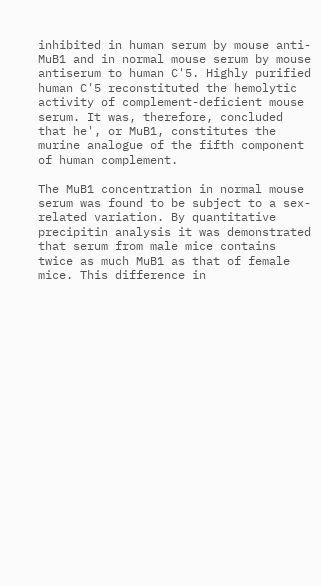inhibited in human serum by mouse anti-MuB1 and in normal mouse serum by mouse antiserum to human C'5. Highly purified human C'5 reconstituted the hemolytic activity of complement-deficient mouse serum. It was, therefore, concluded that he', or MuB1, constitutes the murine analogue of the fifth component of human complement.

The MuB1 concentration in normal mouse serum was found to be subject to a sex-related variation. By quantitative precipitin analysis it was demonstrated that serum from male mice contains twice as much MuB1 as that of female mice. This difference in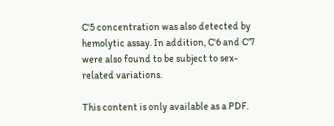C'5 concentration was also detected by hemolytic assay. In addition, C'6 and C'7 were also found to be subject to sex-related variations.

This content is only available as a PDF.